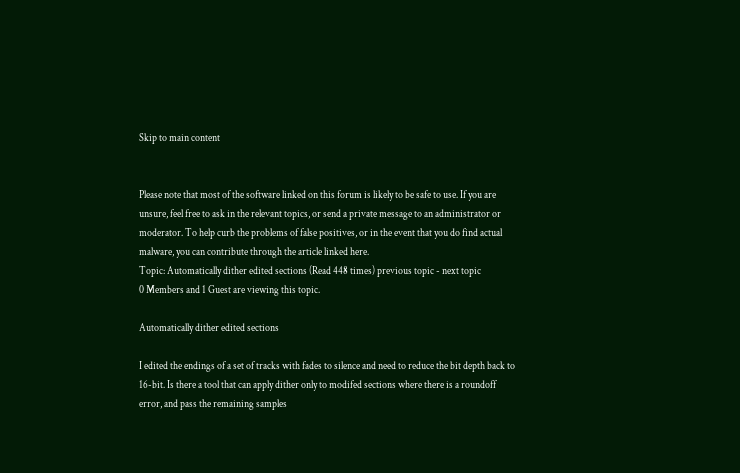Skip to main content


Please note that most of the software linked on this forum is likely to be safe to use. If you are unsure, feel free to ask in the relevant topics, or send a private message to an administrator or moderator. To help curb the problems of false positives, or in the event that you do find actual malware, you can contribute through the article linked here.
Topic: Automatically dither edited sections (Read 448 times) previous topic - next topic
0 Members and 1 Guest are viewing this topic.

Automatically dither edited sections

I edited the endings of a set of tracks with fades to silence and need to reduce the bit depth back to 16-bit. Is there a tool that can apply dither only to modifed sections where there is a roundoff error, and pass the remaining samples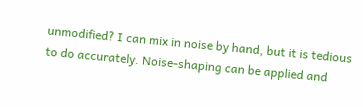unmodified? I can mix in noise by hand, but it is tedious to do accurately. Noise-shaping can be applied and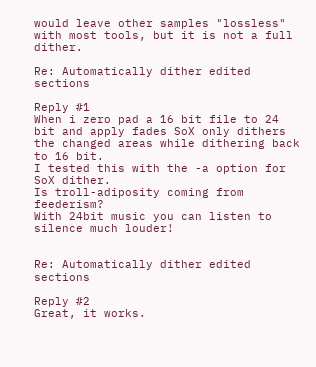would leave other samples "lossless" with most tools, but it is not a full dither.

Re: Automatically dither edited sections

Reply #1
When i zero pad a 16 bit file to 24 bit and apply fades SoX only dithers the changed areas while dithering back to 16 bit.
I tested this with the -a option for SoX dither.
Is troll-adiposity coming from feederism?
With 24bit music you can listen to silence much louder!


Re: Automatically dither edited sections

Reply #2
Great, it works.